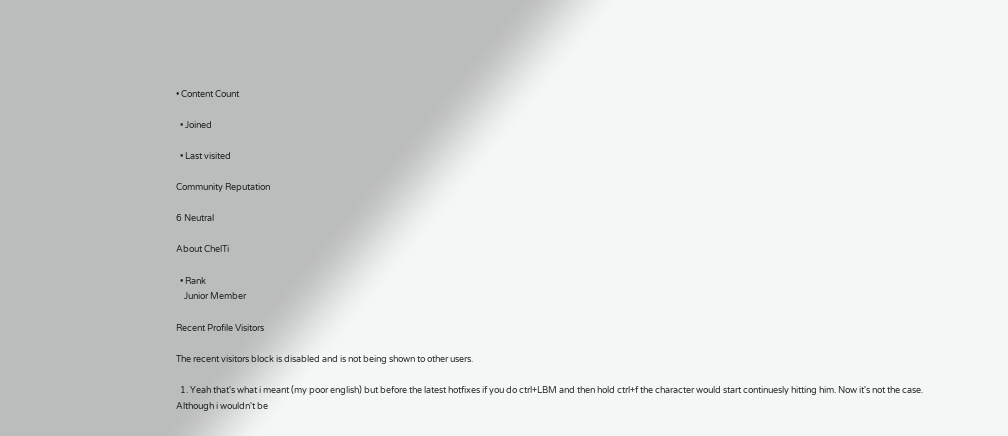• Content Count

  • Joined

  • Last visited

Community Reputation

6 Neutral

About ChelTi

  • Rank
    Junior Member

Recent Profile Visitors

The recent visitors block is disabled and is not being shown to other users.

  1. Yeah that's what i meant (my poor english) but before the latest hotfixes if you do ctrl+LBM and then hold ctrl+f the character would start continuesly hitting him. Now it's not the case. Although i wouldn't be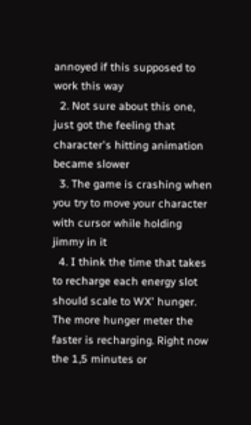annoyed if this supposed to work this way
  2. Not sure about this one, just got the feeling that character's hitting animation became slower
  3. The game is crashing when you try to move your character with cursor while holding jimmy in it
  4. I think the time that takes to recharge each energy slot should scale to WX' hunger. The more hunger meter the faster is recharging. Right now the 1,5 minutes or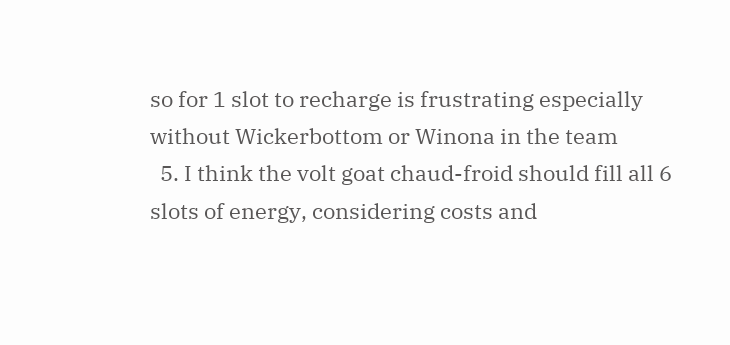so for 1 slot to recharge is frustrating especially without Wickerbottom or Winona in the team
  5. I think the volt goat chaud-froid should fill all 6 slots of energy, considering costs and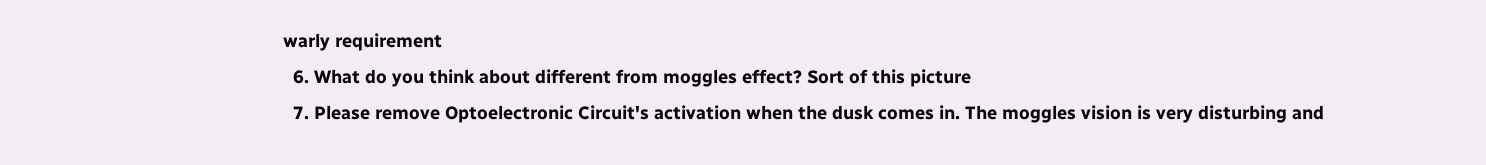warly requirement
  6. What do you think about different from moggles effect? Sort of this picture
  7. Please remove Optoelectronic Circuit's activation when the dusk comes in. The moggles vision is very disturbing and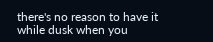there's no reason to have it while dusk when you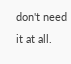don't need it at all.